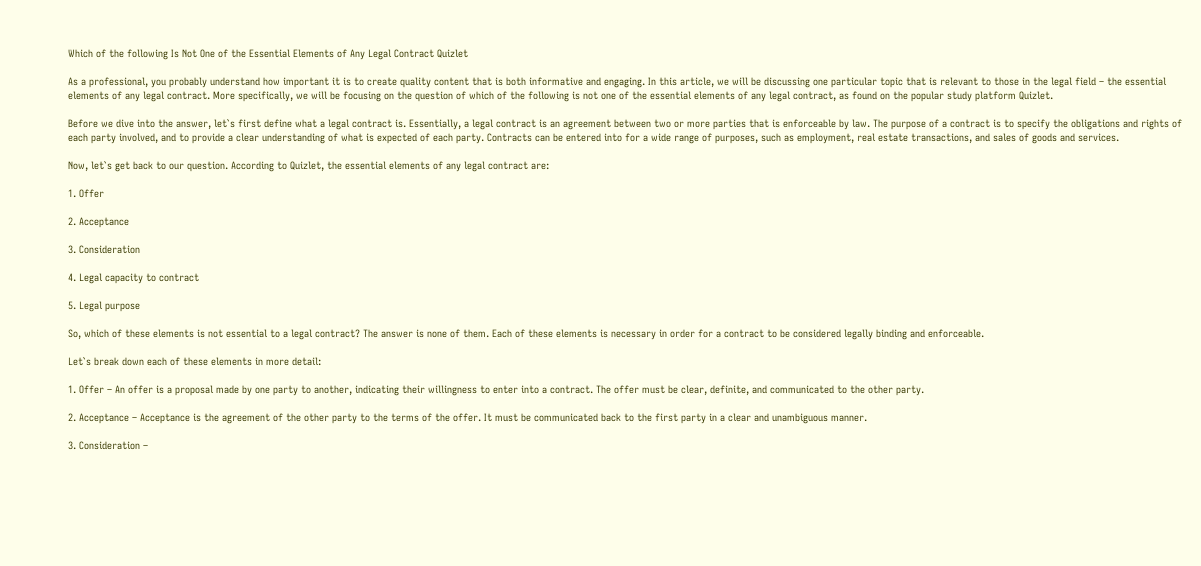Which of the following Is Not One of the Essential Elements of Any Legal Contract Quizlet

As a professional, you probably understand how important it is to create quality content that is both informative and engaging. In this article, we will be discussing one particular topic that is relevant to those in the legal field – the essential elements of any legal contract. More specifically, we will be focusing on the question of which of the following is not one of the essential elements of any legal contract, as found on the popular study platform Quizlet.

Before we dive into the answer, let`s first define what a legal contract is. Essentially, a legal contract is an agreement between two or more parties that is enforceable by law. The purpose of a contract is to specify the obligations and rights of each party involved, and to provide a clear understanding of what is expected of each party. Contracts can be entered into for a wide range of purposes, such as employment, real estate transactions, and sales of goods and services.

Now, let`s get back to our question. According to Quizlet, the essential elements of any legal contract are:

1. Offer

2. Acceptance

3. Consideration

4. Legal capacity to contract

5. Legal purpose

So, which of these elements is not essential to a legal contract? The answer is none of them. Each of these elements is necessary in order for a contract to be considered legally binding and enforceable.

Let`s break down each of these elements in more detail:

1. Offer – An offer is a proposal made by one party to another, indicating their willingness to enter into a contract. The offer must be clear, definite, and communicated to the other party.

2. Acceptance – Acceptance is the agreement of the other party to the terms of the offer. It must be communicated back to the first party in a clear and unambiguous manner.

3. Consideration –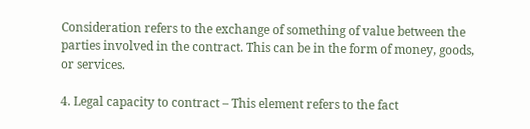Consideration refers to the exchange of something of value between the parties involved in the contract. This can be in the form of money, goods, or services.

4. Legal capacity to contract – This element refers to the fact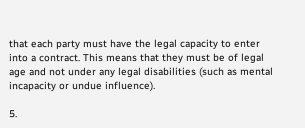that each party must have the legal capacity to enter into a contract. This means that they must be of legal age and not under any legal disabilities (such as mental incapacity or undue influence).

5.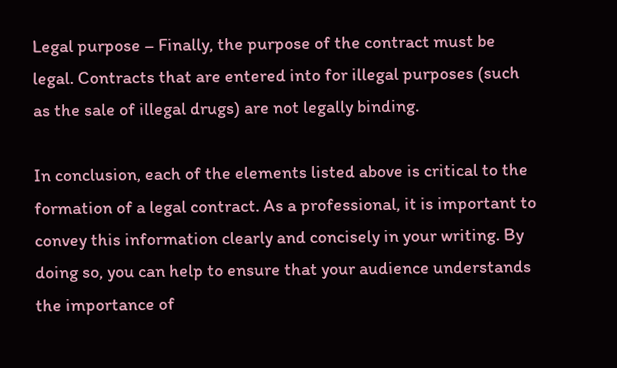Legal purpose – Finally, the purpose of the contract must be legal. Contracts that are entered into for illegal purposes (such as the sale of illegal drugs) are not legally binding.

In conclusion, each of the elements listed above is critical to the formation of a legal contract. As a professional, it is important to convey this information clearly and concisely in your writing. By doing so, you can help to ensure that your audience understands the importance of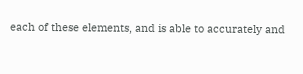each of these elements, and is able to accurately and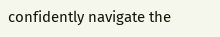confidently navigate the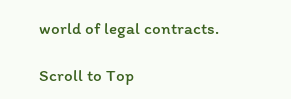world of legal contracts.

Scroll to Top